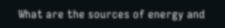What are the sources of energy and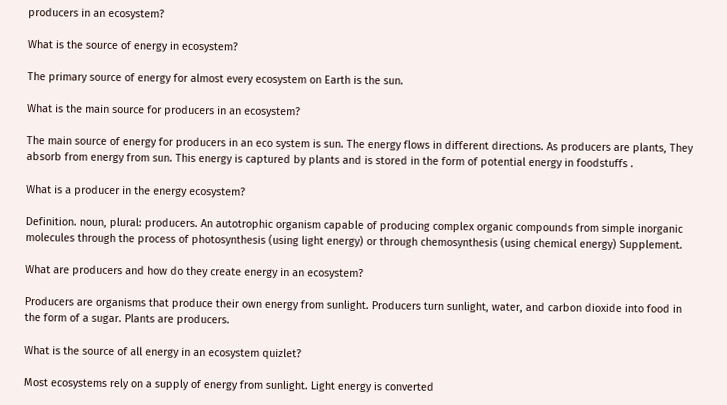producers in an ecosystem?

What is the source of energy in ecosystem?

The primary source of energy for almost every ecosystem on Earth is the sun.

What is the main source for producers in an ecosystem?

The main source of energy for producers in an eco system is sun. The energy flows in different directions. As producers are plants, They absorb from energy from sun. This energy is captured by plants and is stored in the form of potential energy in foodstuffs .

What is a producer in the energy ecosystem?

Definition. noun, plural: producers. An autotrophic organism capable of producing complex organic compounds from simple inorganic molecules through the process of photosynthesis (using light energy) or through chemosynthesis (using chemical energy) Supplement.

What are producers and how do they create energy in an ecosystem?

Producers are organisms that produce their own energy from sunlight. Producers turn sunlight, water, and carbon dioxide into food in the form of a sugar. Plants are producers.

What is the source of all energy in an ecosystem quizlet?

Most ecosystems rely on a supply of energy from sunlight. Light energy is converted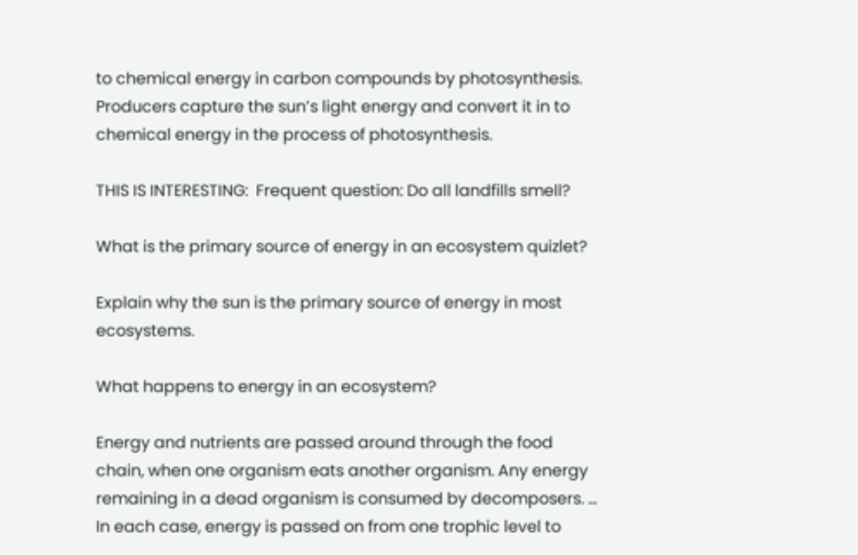to chemical energy in carbon compounds by photosynthesis. Producers capture the sun’s light energy and convert it in to chemical energy in the process of photosynthesis.

THIS IS INTERESTING:  Frequent question: Do all landfills smell?

What is the primary source of energy in an ecosystem quizlet?

Explain why the sun is the primary source of energy in most ecosystems.

What happens to energy in an ecosystem?

Energy and nutrients are passed around through the food chain, when one organism eats another organism. Any energy remaining in a dead organism is consumed by decomposers. … In each case, energy is passed on from one trophic level to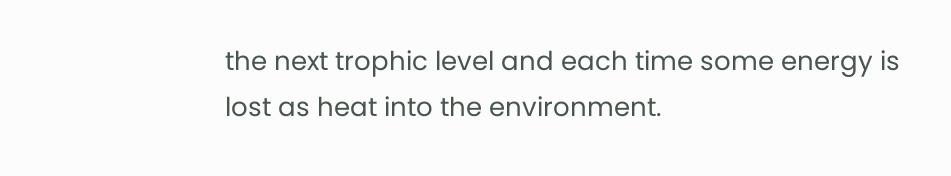the next trophic level and each time some energy is lost as heat into the environment.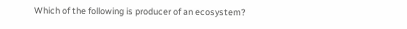Which of the following is producer of an ecosystem?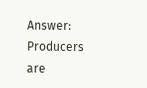Answer: Producers are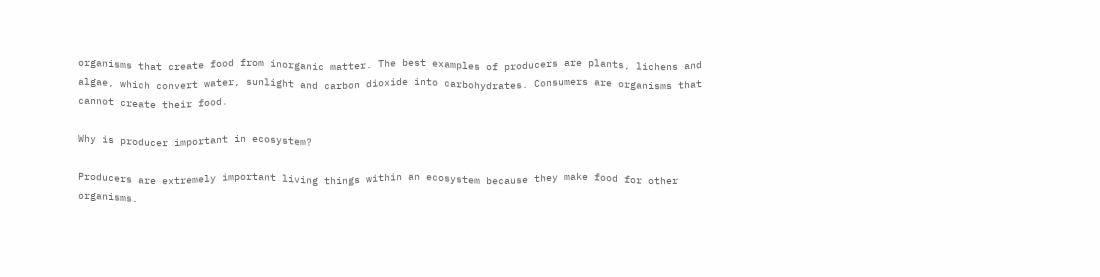organisms that create food from inorganic matter. The best examples of producers are plants, lichens and algae, which convert water, sunlight and carbon dioxide into carbohydrates. Consumers are organisms that cannot create their food.

Why is producer important in ecosystem?

Producers are extremely important living things within an ecosystem because they make food for other organisms.